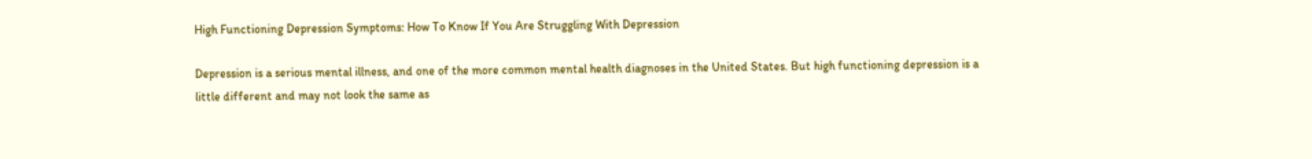High Functioning Depression Symptoms: How To Know If You Are Struggling With Depression

Depression is a serious mental illness, and one of the more common mental health diagnoses in the United States. But high functioning depression is a little different and may not look the same as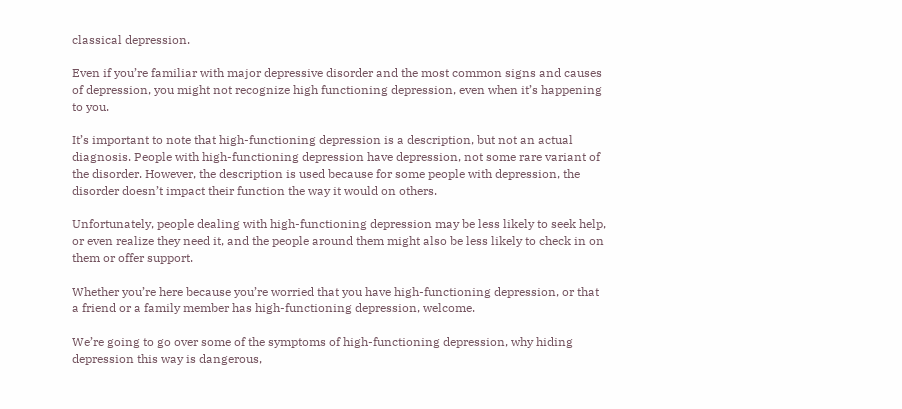classical depression.

Even if you’re familiar with major depressive disorder and the most common signs and causes of depression, you might not recognize high functioning depression, even when it’s happening to you.

It’s important to note that high-functioning depression is a description, but not an actual diagnosis. People with high-functioning depression have depression, not some rare variant of the disorder. However, the description is used because for some people with depression, the disorder doesn’t impact their function the way it would on others.

Unfortunately, people dealing with high-functioning depression may be less likely to seek help, or even realize they need it, and the people around them might also be less likely to check in on them or offer support.

Whether you’re here because you’re worried that you have high-functioning depression, or that a friend or a family member has high-functioning depression, welcome.

We’re going to go over some of the symptoms of high-functioning depression, why hiding depression this way is dangerous,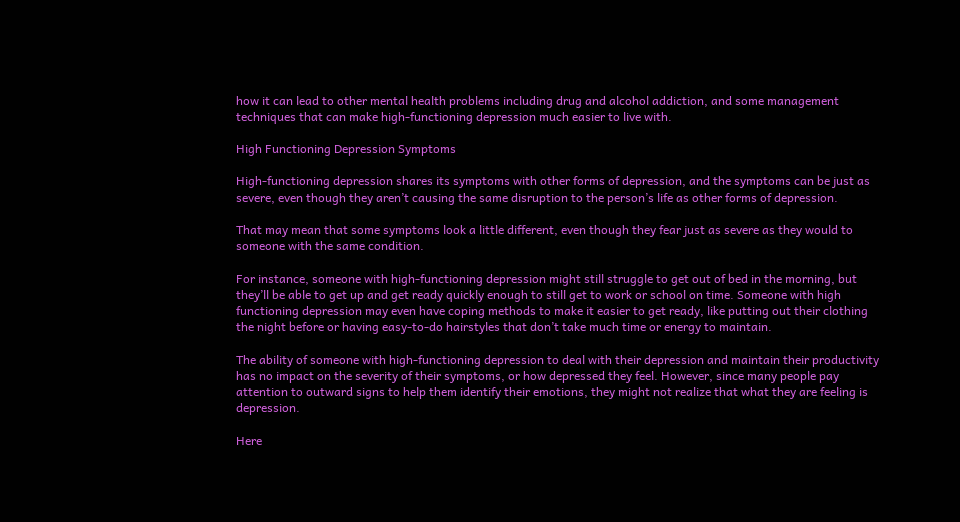how it can lead to other mental health problems including drug and alcohol addiction, and some management techniques that can make high-functioning depression much easier to live with.

High Functioning Depression Symptoms

High-functioning depression shares its symptoms with other forms of depression, and the symptoms can be just as severe, even though they aren’t causing the same disruption to the person’s life as other forms of depression.

That may mean that some symptoms look a little different, even though they fear just as severe as they would to someone with the same condition.

For instance, someone with high-functioning depression might still struggle to get out of bed in the morning, but they’ll be able to get up and get ready quickly enough to still get to work or school on time. Someone with high functioning depression may even have coping methods to make it easier to get ready, like putting out their clothing the night before or having easy-to-do hairstyles that don’t take much time or energy to maintain.

The ability of someone with high-functioning depression to deal with their depression and maintain their productivity has no impact on the severity of their symptoms, or how depressed they feel. However, since many people pay attention to outward signs to help them identify their emotions, they might not realize that what they are feeling is depression.

Here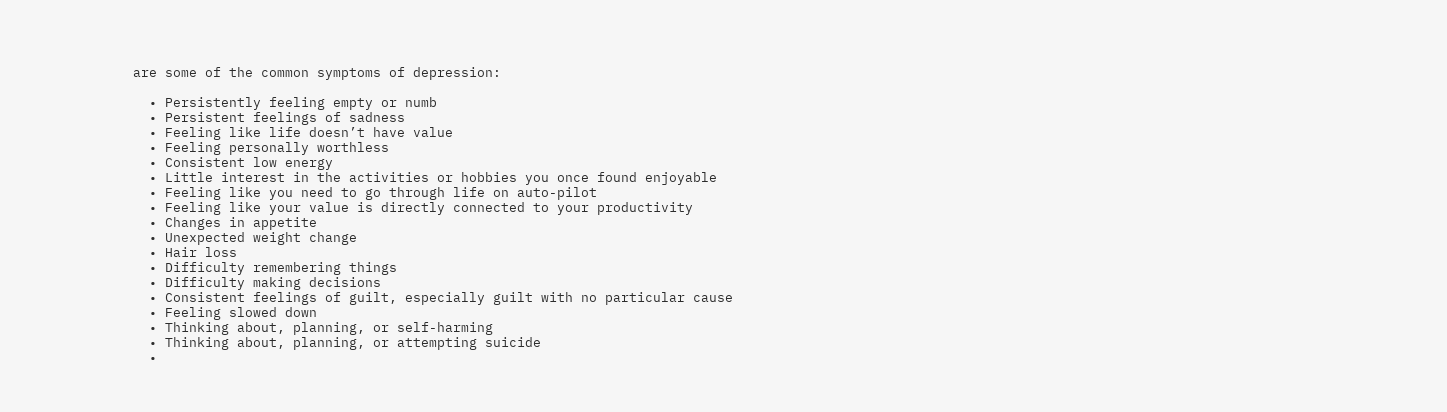are some of the common symptoms of depression:

  • Persistently feeling empty or numb
  • Persistent feelings of sadness
  • Feeling like life doesn’t have value
  • Feeling personally worthless
  • Consistent low energy
  • Little interest in the activities or hobbies you once found enjoyable
  • Feeling like you need to go through life on auto-pilot
  • Feeling like your value is directly connected to your productivity
  • Changes in appetite
  • Unexpected weight change
  • Hair loss
  • Difficulty remembering things
  • Difficulty making decisions
  • Consistent feelings of guilt, especially guilt with no particular cause
  • Feeling slowed down
  • Thinking about, planning, or self-harming
  • Thinking about, planning, or attempting suicide
  •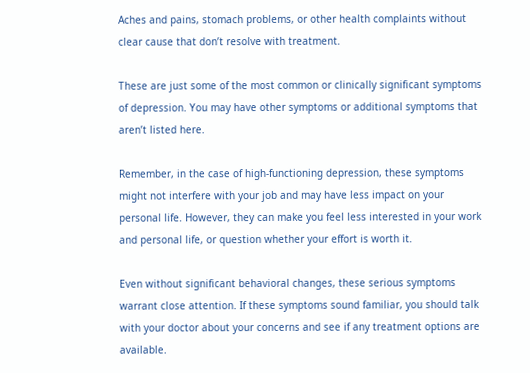Aches and pains, stomach problems, or other health complaints without clear cause that don’t resolve with treatment.

These are just some of the most common or clinically significant symptoms of depression. You may have other symptoms or additional symptoms that aren’t listed here.

Remember, in the case of high-functioning depression, these symptoms might not interfere with your job and may have less impact on your personal life. However, they can make you feel less interested in your work and personal life, or question whether your effort is worth it.

Even without significant behavioral changes, these serious symptoms warrant close attention. If these symptoms sound familiar, you should talk with your doctor about your concerns and see if any treatment options are available.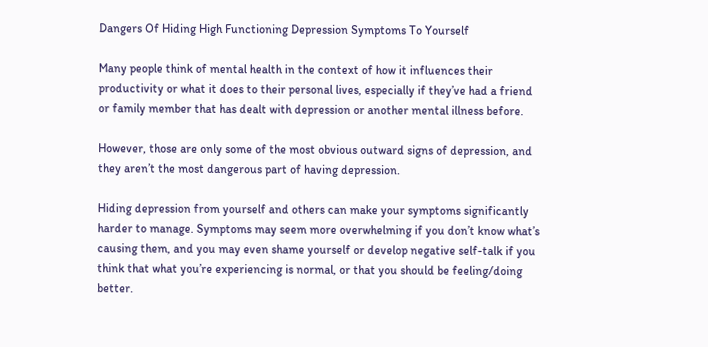Dangers Of Hiding High Functioning Depression Symptoms To Yourself

Many people think of mental health in the context of how it influences their productivity or what it does to their personal lives, especially if they’ve had a friend or family member that has dealt with depression or another mental illness before.

However, those are only some of the most obvious outward signs of depression, and they aren’t the most dangerous part of having depression.

Hiding depression from yourself and others can make your symptoms significantly harder to manage. Symptoms may seem more overwhelming if you don’t know what’s causing them, and you may even shame yourself or develop negative self-talk if you think that what you’re experiencing is normal, or that you should be feeling/doing better.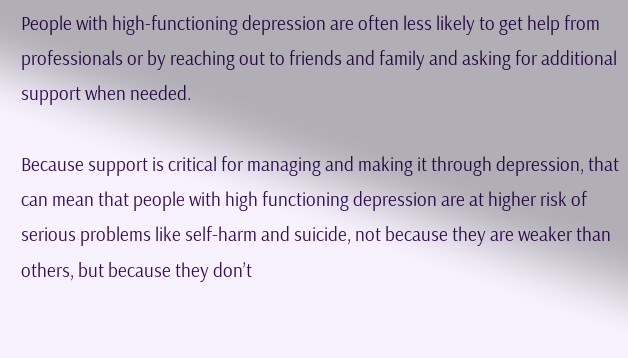People with high-functioning depression are often less likely to get help from professionals or by reaching out to friends and family and asking for additional support when needed.

Because support is critical for managing and making it through depression, that can mean that people with high functioning depression are at higher risk of serious problems like self-harm and suicide, not because they are weaker than others, but because they don’t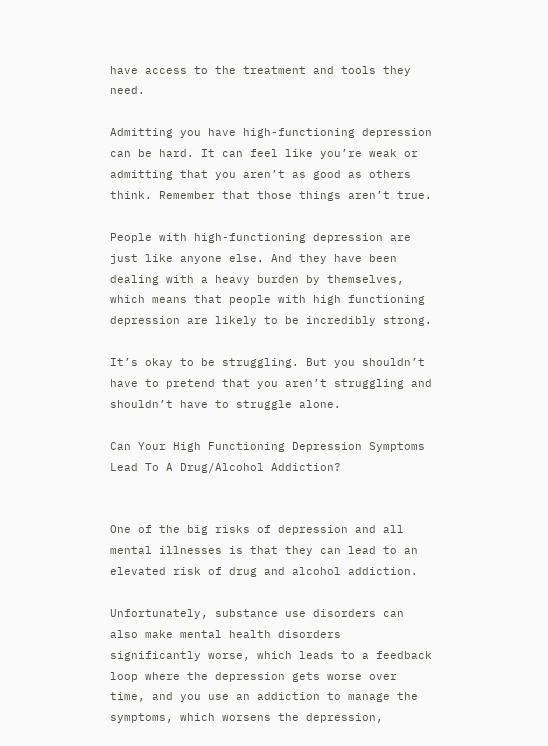have access to the treatment and tools they need.

Admitting you have high-functioning depression can be hard. It can feel like you’re weak or admitting that you aren’t as good as others think. Remember that those things aren’t true.

People with high-functioning depression are just like anyone else. And they have been dealing with a heavy burden by themselves, which means that people with high functioning depression are likely to be incredibly strong.

It’s okay to be struggling. But you shouldn’t have to pretend that you aren’t struggling and shouldn’t have to struggle alone.

Can Your High Functioning Depression Symptoms Lead To A Drug/Alcohol Addiction?


One of the big risks of depression and all mental illnesses is that they can lead to an elevated risk of drug and alcohol addiction.

Unfortunately, substance use disorders can also make mental health disorders significantly worse, which leads to a feedback loop where the depression gets worse over time, and you use an addiction to manage the symptoms, which worsens the depression,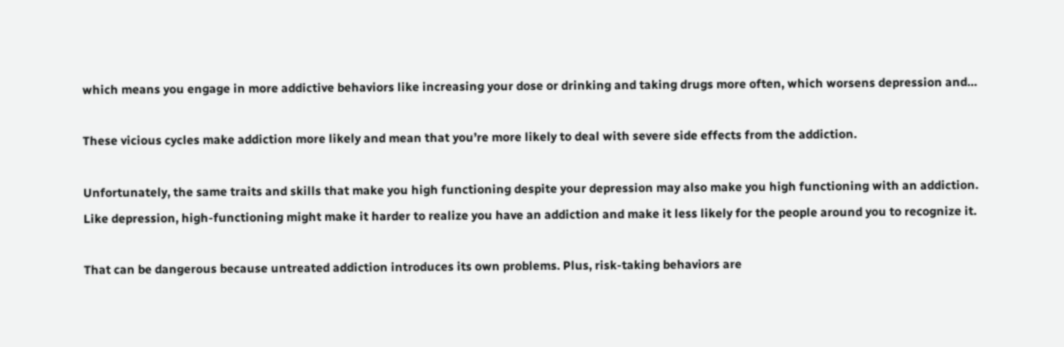which means you engage in more addictive behaviors like increasing your dose or drinking and taking drugs more often, which worsens depression and…

These vicious cycles make addiction more likely and mean that you’re more likely to deal with severe side effects from the addiction.

Unfortunately, the same traits and skills that make you high functioning despite your depression may also make you high functioning with an addiction. Like depression, high-functioning might make it harder to realize you have an addiction and make it less likely for the people around you to recognize it.

That can be dangerous because untreated addiction introduces its own problems. Plus, risk-taking behaviors are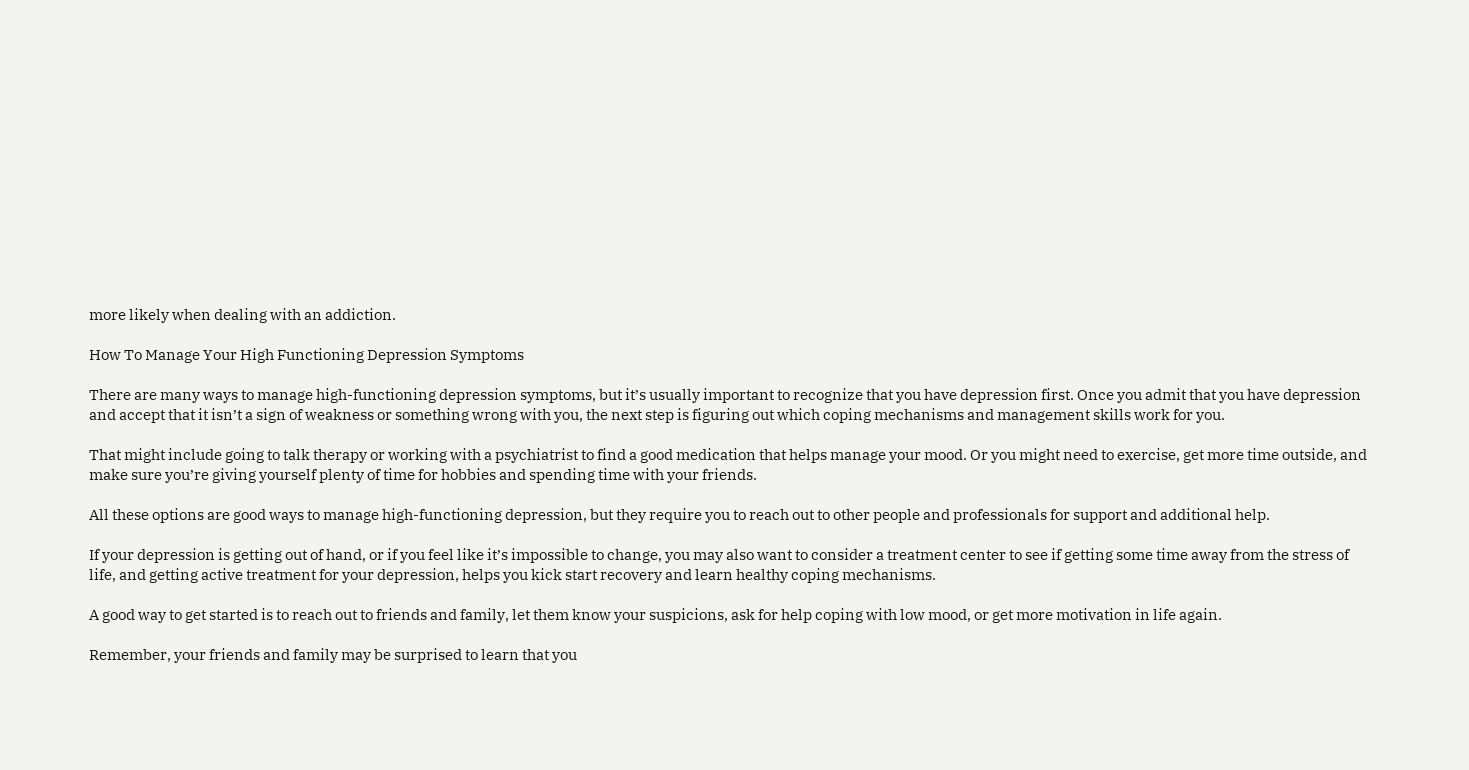more likely when dealing with an addiction.

How To Manage Your High Functioning Depression Symptoms

There are many ways to manage high-functioning depression symptoms, but it’s usually important to recognize that you have depression first. Once you admit that you have depression and accept that it isn’t a sign of weakness or something wrong with you, the next step is figuring out which coping mechanisms and management skills work for you.

That might include going to talk therapy or working with a psychiatrist to find a good medication that helps manage your mood. Or you might need to exercise, get more time outside, and make sure you’re giving yourself plenty of time for hobbies and spending time with your friends.

All these options are good ways to manage high-functioning depression, but they require you to reach out to other people and professionals for support and additional help.

If your depression is getting out of hand, or if you feel like it’s impossible to change, you may also want to consider a treatment center to see if getting some time away from the stress of life, and getting active treatment for your depression, helps you kick start recovery and learn healthy coping mechanisms.

A good way to get started is to reach out to friends and family, let them know your suspicions, ask for help coping with low mood, or get more motivation in life again.

Remember, your friends and family may be surprised to learn that you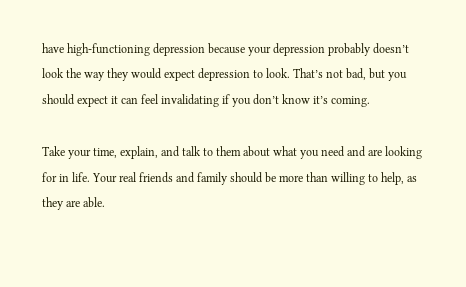have high-functioning depression because your depression probably doesn’t look the way they would expect depression to look. That’s not bad, but you should expect it can feel invalidating if you don’t know it’s coming.

Take your time, explain, and talk to them about what you need and are looking for in life. Your real friends and family should be more than willing to help, as they are able.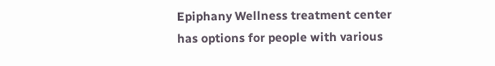Epiphany Wellness treatment center has options for people with various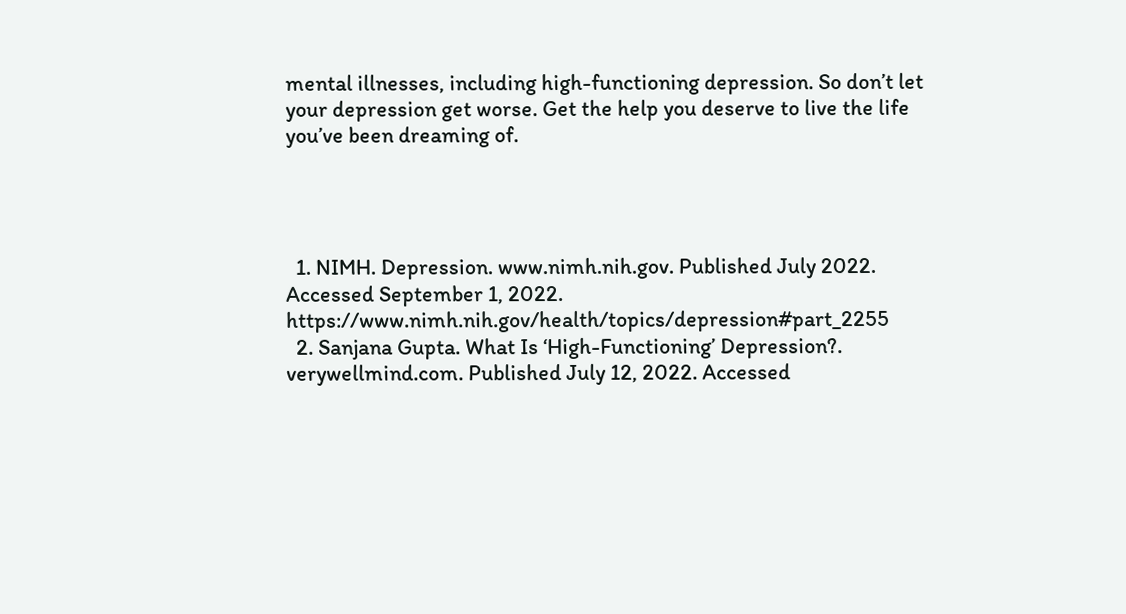mental illnesses, including high-functioning depression. So don’t let your depression get worse. Get the help you deserve to live the life you’ve been dreaming of.




  1. NIMH. Depression. www.nimh.nih.gov. Published July 2022. Accessed September 1, 2022. https://www.nimh.nih.gov/health/topics/depression#part_2255
  2. Sanjana Gupta. What Is ‘High-Functioning’ Depression?. verywellmind.com. Published July 12, 2022. Accessed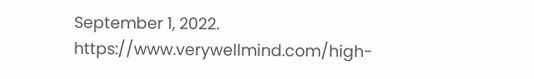September 1, 2022. https://www.verywellmind.com/high-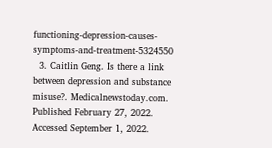functioning-depression-causes-symptoms-and-treatment-5324550
  3. Caitlin Geng. Is there a link between depression and substance misuse?. Medicalnewstoday.com. Published February 27, 2022. Accessed September 1, 2022.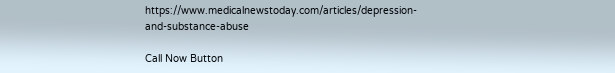https://www.medicalnewstoday.com/articles/depression-and-substance-abuse

Call Now Button